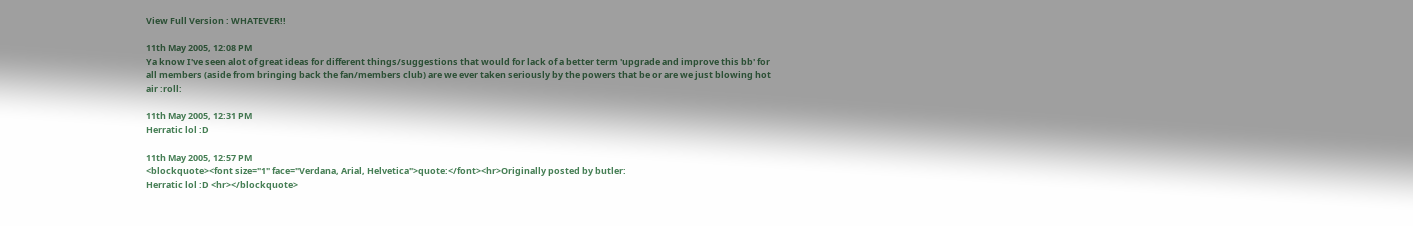View Full Version : WHATEVER!!

11th May 2005, 12:08 PM
Ya know I've seen alot of great ideas for different things/suggestions that would for lack of a better term 'upgrade and improve this bb' for all members (aside from bringing back the fan/members club) are we ever taken seriously by the powers that be or are we just blowing hot air :roll:

11th May 2005, 12:31 PM
Herratic lol :D

11th May 2005, 12:57 PM
<blockquote><font size="1" face="Verdana, Arial, Helvetica">quote:</font><hr>Originally posted by butler:
Herratic lol :D <hr></blockquote>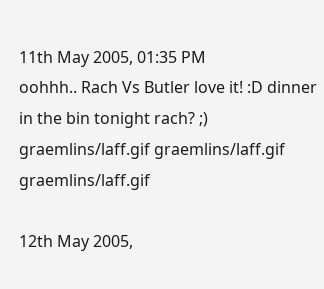11th May 2005, 01:35 PM
oohhh.. Rach Vs Butler love it! :D dinner in the bin tonight rach? ;) graemlins/laff.gif graemlins/laff.gif graemlins/laff.gif

12th May 2005,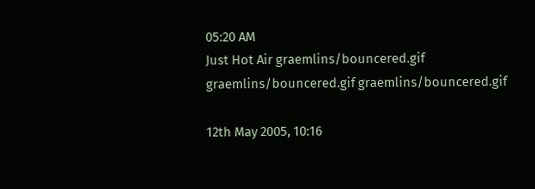05:20 AM
Just Hot Air graemlins/bouncered.gif graemlins/bouncered.gif graemlins/bouncered.gif

12th May 2005, 10:16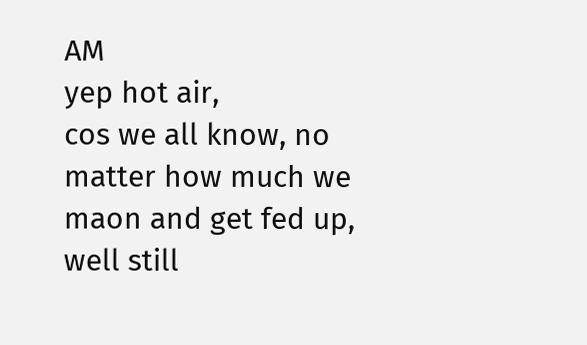AM
yep hot air,
cos we all know, no matter how much we maon and get fed up, well still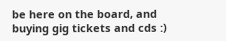be here on the board, and buying gig tickets and cds :)